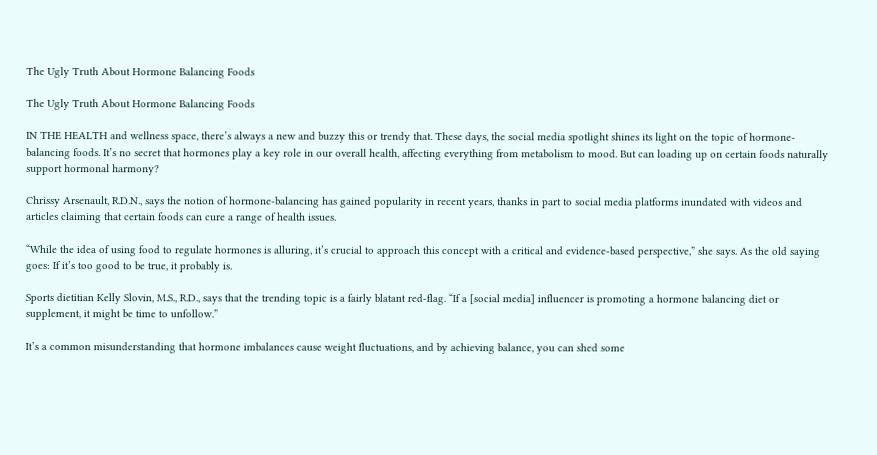The Ugly Truth About Hormone Balancing Foods

The Ugly Truth About Hormone Balancing Foods

IN THE HEALTH and wellness space, there’s always a new and buzzy this or trendy that. These days, the social media spotlight shines its light on the topic of hormone-balancing foods. It’s no secret that hormones play a key role in our overall health, affecting everything from metabolism to mood. But can loading up on certain foods naturally support hormonal harmony?

Chrissy Arsenault, R.D.N., says the notion of hormone-balancing has gained popularity in recent years, thanks in part to social media platforms inundated with videos and articles claiming that certain foods can cure a range of health issues.

“While the idea of using food to regulate hormones is alluring, it’s crucial to approach this concept with a critical and evidence-based perspective,” she says. As the old saying goes: If it’s too good to be true, it probably is.

Sports dietitian Kelly Slovin, M.S., R.D., says that the trending topic is a fairly blatant red-flag. “If a [social media] influencer is promoting a hormone balancing diet or supplement, it might be time to unfollow.”

It’s a common misunderstanding that hormone imbalances cause weight fluctuations, and by achieving balance, you can shed some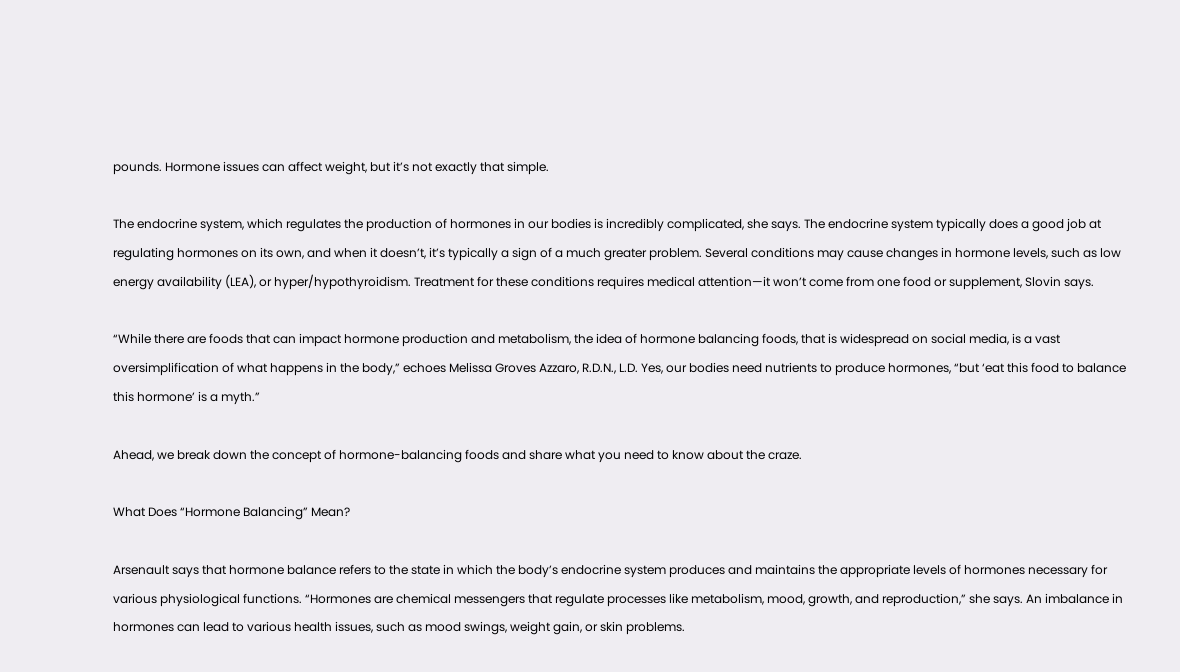pounds. Hormone issues can affect weight, but it’s not exactly that simple.

The endocrine system, which regulates the production of hormones in our bodies is incredibly complicated, she says. The endocrine system typically does a good job at regulating hormones on its own, and when it doesn’t, it’s typically a sign of a much greater problem. Several conditions may cause changes in hormone levels, such as low energy availability (LEA), or hyper/hypothyroidism. Treatment for these conditions requires medical attention—it won’t come from one food or supplement, Slovin says.

“While there are foods that can impact hormone production and metabolism, the idea of hormone balancing foods, that is widespread on social media, is a vast oversimplification of what happens in the body,” echoes Melissa Groves Azzaro, R.D.N., L.D. Yes, our bodies need nutrients to produce hormones, “but ‘eat this food to balance this hormone’ is a myth.”

Ahead, we break down the concept of hormone-balancing foods and share what you need to know about the craze.

What Does “Hormone Balancing” Mean?

Arsenault says that hormone balance refers to the state in which the body’s endocrine system produces and maintains the appropriate levels of hormones necessary for various physiological functions. “Hormones are chemical messengers that regulate processes like metabolism, mood, growth, and reproduction,” she says. An imbalance in hormones can lead to various health issues, such as mood swings, weight gain, or skin problems.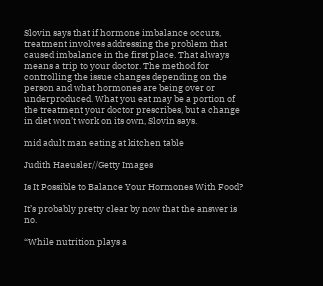Slovin says that if hormone imbalance occurs, treatment involves addressing the problem that caused imbalance in the first place. That always means a trip to your doctor. The method for controlling the issue changes depending on the person and what hormones are being over or underproduced. What you eat may be a portion of the treatment your doctor prescribes, but a change in diet won’t work on its own, Slovin says.

mid adult man eating at kitchen table

Judith Haeusler//Getty Images

Is It Possible to Balance Your Hormones With Food?

It’s probably pretty clear by now that the answer is no.

“While nutrition plays a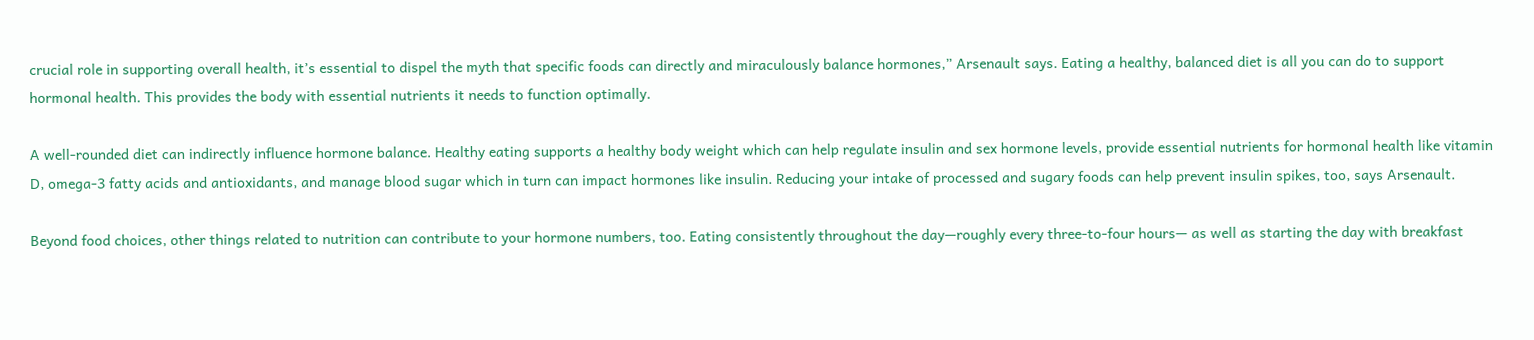crucial role in supporting overall health, it’s essential to dispel the myth that specific foods can directly and miraculously balance hormones,” Arsenault says. Eating a healthy, balanced diet is all you can do to support hormonal health. This provides the body with essential nutrients it needs to function optimally.

A well-rounded diet can indirectly influence hormone balance. Healthy eating supports a healthy body weight which can help regulate insulin and sex hormone levels, provide essential nutrients for hormonal health like vitamin D, omega-3 fatty acids and antioxidants, and manage blood sugar which in turn can impact hormones like insulin. Reducing your intake of processed and sugary foods can help prevent insulin spikes, too, says Arsenault.

Beyond food choices, other things related to nutrition can contribute to your hormone numbers, too. Eating consistently throughout the day—roughly every three-to-four hours— as well as starting the day with breakfast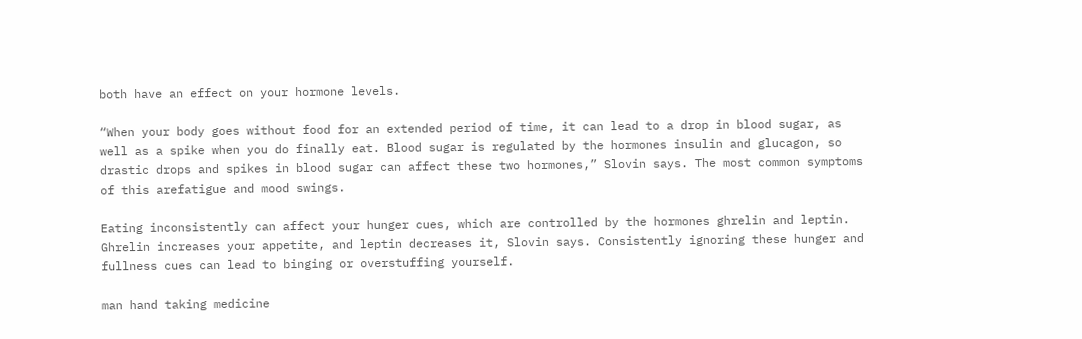both have an effect on your hormone levels.

“When your body goes without food for an extended period of time, it can lead to a drop in blood sugar, as well as a spike when you do finally eat. Blood sugar is regulated by the hormones insulin and glucagon, so drastic drops and spikes in blood sugar can affect these two hormones,” Slovin says. The most common symptoms of this arefatigue and mood swings.

Eating inconsistently can affect your hunger cues, which are controlled by the hormones ghrelin and leptin. Ghrelin increases your appetite, and leptin decreases it, Slovin says. Consistently ignoring these hunger and fullness cues can lead to binging or overstuffing yourself.

man hand taking medicine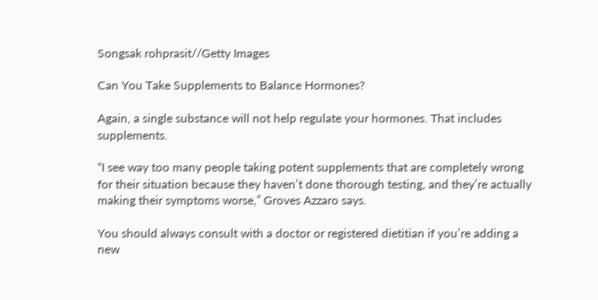Songsak rohprasit//Getty Images

Can You Take Supplements to Balance Hormones?

Again, a single substance will not help regulate your hormones. That includes supplements.

“I see way too many people taking potent supplements that are completely wrong for their situation because they haven’t done thorough testing, and they’re actually making their symptoms worse,” Groves Azzaro says.

You should always consult with a doctor or registered dietitian if you’re adding a new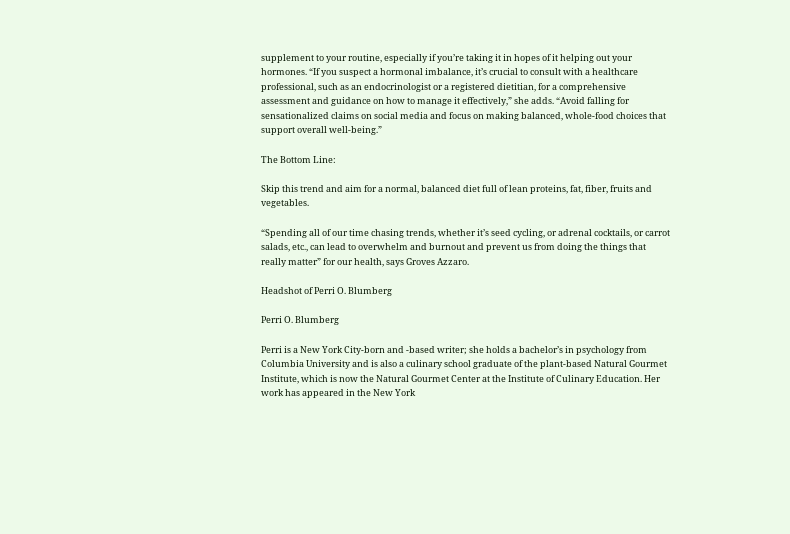supplement to your routine, especially if you’re taking it in hopes of it helping out your hormones. “If you suspect a hormonal imbalance, it’s crucial to consult with a healthcare professional, such as an endocrinologist or a registered dietitian, for a comprehensive assessment and guidance on how to manage it effectively,” she adds. “Avoid falling for sensationalized claims on social media and focus on making balanced, whole-food choices that support overall well-being.”

The Bottom Line:

Skip this trend and aim for a normal, balanced diet full of lean proteins, fat, fiber, fruits and vegetables.

“Spending all of our time chasing trends, whether it’s seed cycling, or adrenal cocktails, or carrot salads, etc., can lead to overwhelm and burnout and prevent us from doing the things that really matter” for our health, says Groves Azzaro.

Headshot of Perri O. Blumberg

Perri O. Blumberg

Perri is a New York City-born and -based writer; she holds a bachelor’s in psychology from Columbia University and is also a culinary school graduate of the plant-based Natural Gourmet Institute, which is now the Natural Gourmet Center at the Institute of Culinary Education. Her work has appeared in the New York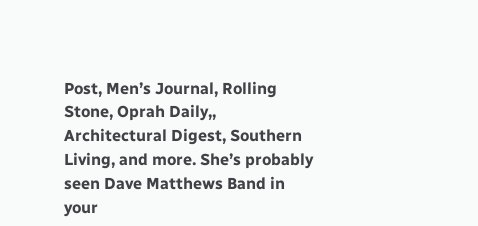Post, Men’s Journal, Rolling Stone, Oprah Daily,, Architectural Digest, Southern Living, and more. She’s probably seen Dave Matthews Band in your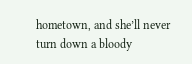hometown, and she’ll never turn down a bloody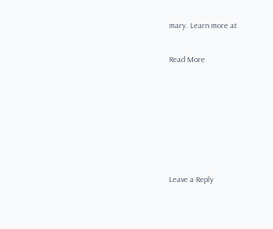mary. Learn more at

Read More






Leave a Reply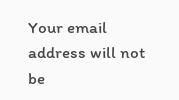Your email address will not be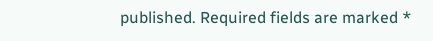published. Required fields are marked *